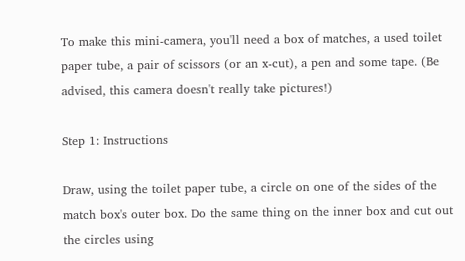To make this mini-camera, you'll need a box of matches, a used toilet paper tube, a pair of scissors (or an x-cut), a pen and some tape. (Be advised, this camera doesn't really take pictures!)

Step 1: Instructions

Draw, using the toilet paper tube, a circle on one of the sides of the match box's outer box. Do the same thing on the inner box and cut out the circles using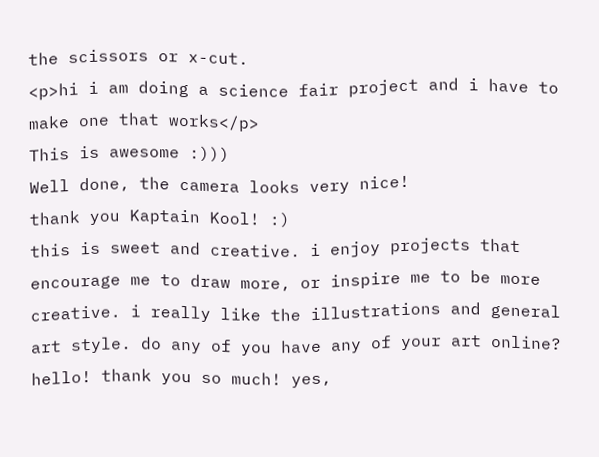the scissors or x-cut.
<p>hi i am doing a science fair project and i have to make one that works</p>
This is awesome :)))
Well done, the camera looks very nice!
thank you Kaptain Kool! :)
this is sweet and creative. i enjoy projects that encourage me to draw more, or inspire me to be more creative. i really like the illustrations and general art style. do any of you have any of your art online?
hello! thank you so much! yes,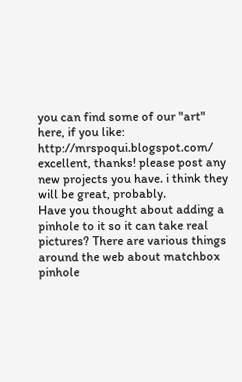you can find some of our "art" here, if you like: http://mrspoqui.blogspot.com/
excellent, thanks! please post any new projects you have. i think they will be great, probably.
Have you thought about adding a pinhole to it so it can take real pictures? There are various things around the web about matchbox pinhole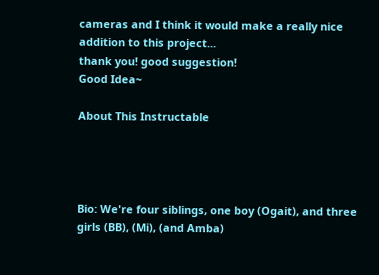cameras and I think it would make a really nice addition to this project...
thank you! good suggestion!
Good Idea~

About This Instructable




Bio: We're four siblings, one boy (Ogait), and three girls (BB), (Mi), (and Amba)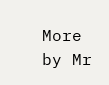More by Mr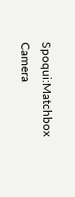Spoqui:Matchbox Camera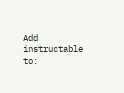Add instructable to: